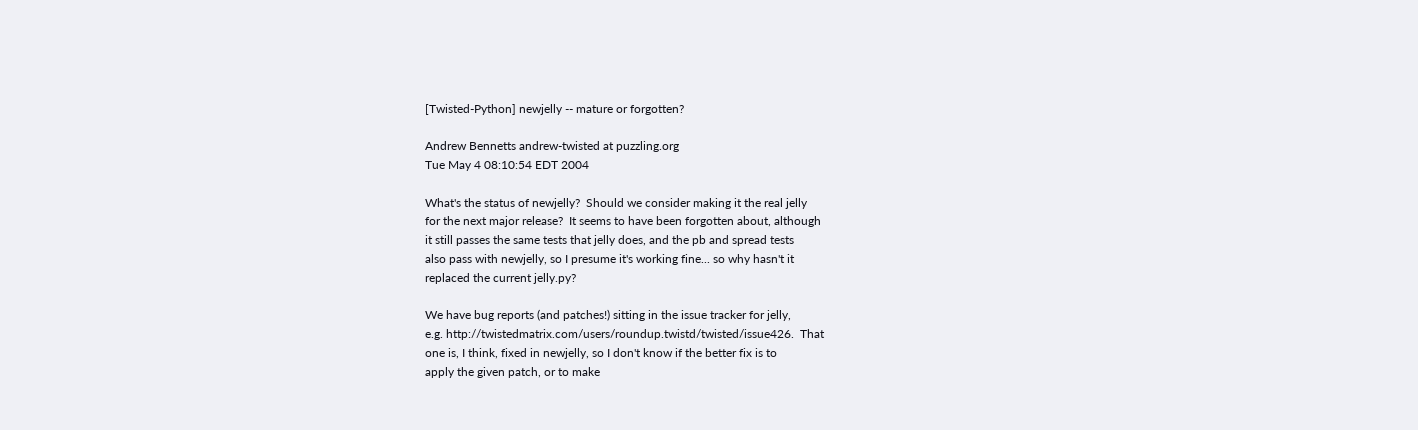[Twisted-Python] newjelly -- mature or forgotten?

Andrew Bennetts andrew-twisted at puzzling.org
Tue May 4 08:10:54 EDT 2004

What's the status of newjelly?  Should we consider making it the real jelly
for the next major release?  It seems to have been forgotten about, although
it still passes the same tests that jelly does, and the pb and spread tests
also pass with newjelly, so I presume it's working fine... so why hasn't it
replaced the current jelly.py?

We have bug reports (and patches!) sitting in the issue tracker for jelly,
e.g. http://twistedmatrix.com/users/roundup.twistd/twisted/issue426.  That
one is, I think, fixed in newjelly, so I don't know if the better fix is to
apply the given patch, or to make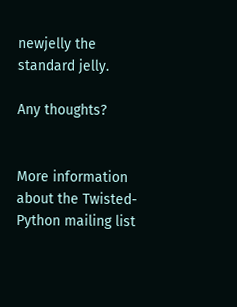newjelly the standard jelly.

Any thoughts?


More information about the Twisted-Python mailing list